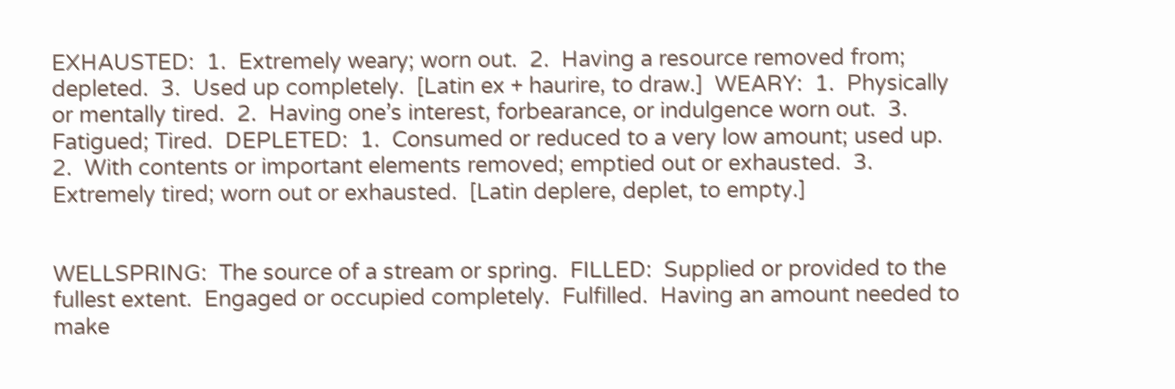EXHAUSTED:  1.  Extremely weary; worn out.  2.  Having a resource removed from; depleted.  3.  Used up completely.  [Latin ex + haurire, to draw.]  WEARY:  1.  Physically or mentally tired.  2.  Having one’s interest, forbearance, or indulgence worn out.  3.  Fatigued; Tired.  DEPLETED:  1.  Consumed or reduced to a very low amount; used up.  2.  With contents or important elements removed; emptied out or exhausted.  3.  Extremely tired; worn out or exhausted.  [Latin deplere, deplet, to empty.]


WELLSPRING:  The source of a stream or spring.  FILLED:  Supplied or provided to the fullest extent.  Engaged or occupied completely.  Fulfilled.  Having an amount needed to make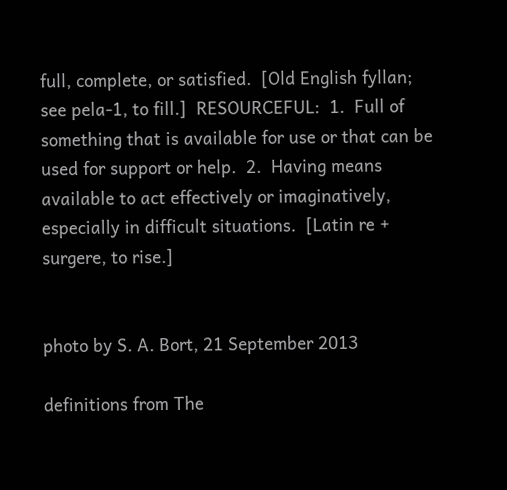full, complete, or satisfied.  [Old English fyllan; see pela-1, to fill.]  RESOURCEFUL:  1.  Full of something that is available for use or that can be used for support or help.  2.  Having means available to act effectively or imaginatively, especially in difficult situations.  [Latin re + surgere, to rise.]


photo by S. A. Bort, 21 September 2013

definitions from The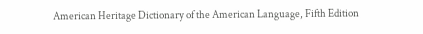American Heritage Dictionary of the American Language, Fifth Edition